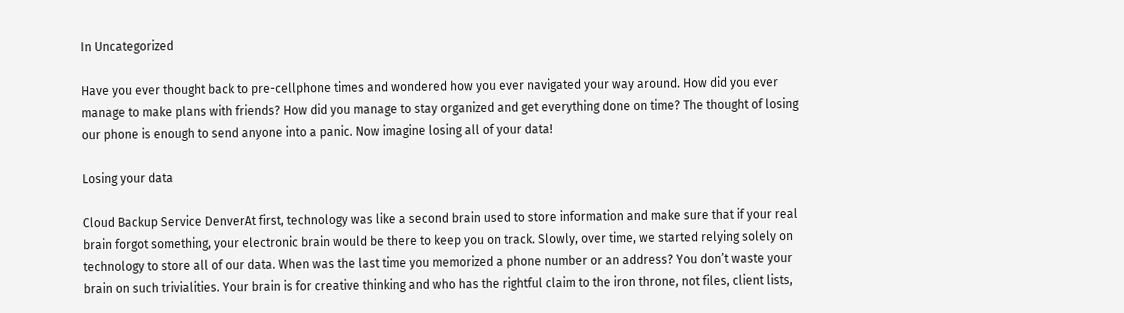In Uncategorized

Have you ever thought back to pre-cellphone times and wondered how you ever navigated your way around. How did you ever manage to make plans with friends? How did you manage to stay organized and get everything done on time? The thought of losing our phone is enough to send anyone into a panic. Now imagine losing all of your data!

Losing your data

Cloud Backup Service DenverAt first, technology was like a second brain used to store information and make sure that if your real brain forgot something, your electronic brain would be there to keep you on track. Slowly, over time, we started relying solely on technology to store all of our data. When was the last time you memorized a phone number or an address? You don’t waste your brain on such trivialities. Your brain is for creative thinking and who has the rightful claim to the iron throne, not files, client lists,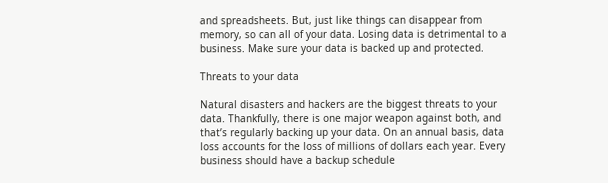and spreadsheets. But, just like things can disappear from memory, so can all of your data. Losing data is detrimental to a business. Make sure your data is backed up and protected.

Threats to your data

Natural disasters and hackers are the biggest threats to your data. Thankfully, there is one major weapon against both, and that’s regularly backing up your data. On an annual basis, data loss accounts for the loss of millions of dollars each year. Every business should have a backup schedule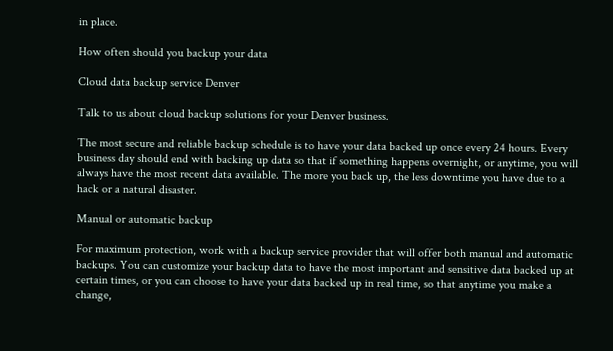in place.

How often should you backup your data

Cloud data backup service Denver

Talk to us about cloud backup solutions for your Denver business.

The most secure and reliable backup schedule is to have your data backed up once every 24 hours. Every business day should end with backing up data so that if something happens overnight, or anytime, you will always have the most recent data available. The more you back up, the less downtime you have due to a hack or a natural disaster.

Manual or automatic backup

For maximum protection, work with a backup service provider that will offer both manual and automatic backups. You can customize your backup data to have the most important and sensitive data backed up at certain times, or you can choose to have your data backed up in real time, so that anytime you make a change,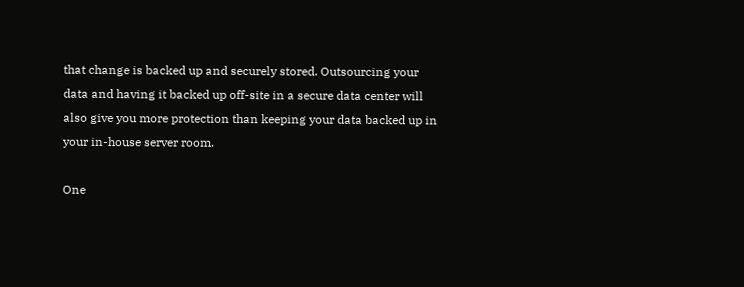that change is backed up and securely stored. Outsourcing your data and having it backed up off-site in a secure data center will also give you more protection than keeping your data backed up in your in-house server room.

One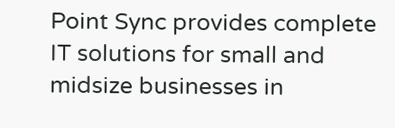Point Sync provides complete IT solutions for small and midsize businesses in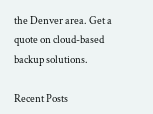the Denver area. Get a quote on cloud-based backup solutions.

Recent Posts